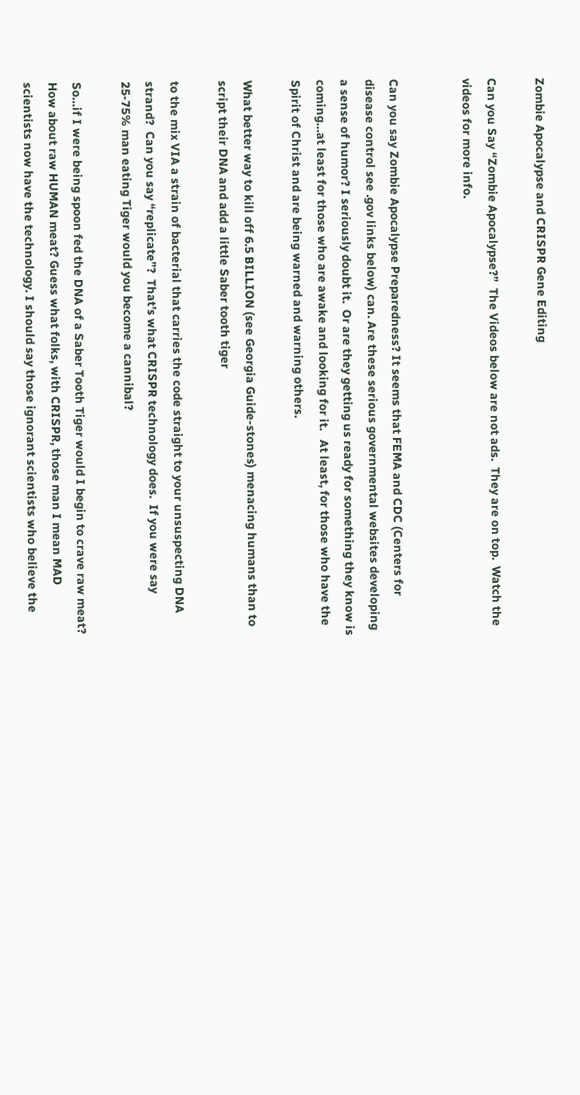Zombie Apocalypse and CRISPR Gene Editing

Can you Say “Zombie Apocalypse?”  The Videos below are not ads.  They are on top.  Watch the videos for more info.


Can you say Zombie Apocalypse Preparedness? It seems that FEMA and CDC (Centers for disease control see .gov links below) can. Are these serious governmental websites developing a sense of humor? I seriously doubt it.  Or are they getting us ready for something they know is coming…at least for those who are awake and looking for it.   At least, for those who have the Spirit of Christ and are being warned and warning others.

What better way to kill off 6.5 BILLION (see Georgia Guide-stones) menacing humans than to script their DNA and add a little Saber tooth tiger

to the mix VIA a strain of bacterial that carries the code straight to your unsuspecting DNA strand?  Can you say “replicate”?  That’s what CRISPR technology does.  If you were say 25-75% man eating Tiger would you become a cannibal?

So…if I were being spoon fed the DNA of a Saber Tooth Tiger would I begin to crave raw meat? How about raw HUMAN meat? Guess what folks, with CRISPR, those man I mean MAD scientists now have the technology. I should say those ignorant scientists who believe the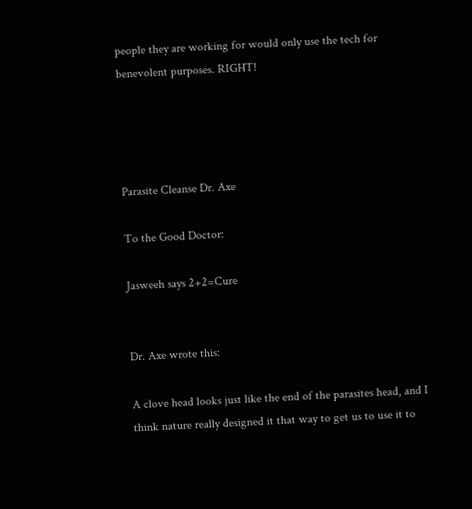people they are working for would only use the tech for benevolent purposes. RIGHT!




Parasite Cleanse Dr. Axe

To the Good Doctor:

Jasweeh says 2+2=Cure


Dr. Axe wrote this:

A clove head looks just like the end of the parasites head, and I think nature really designed it that way to get us to use it to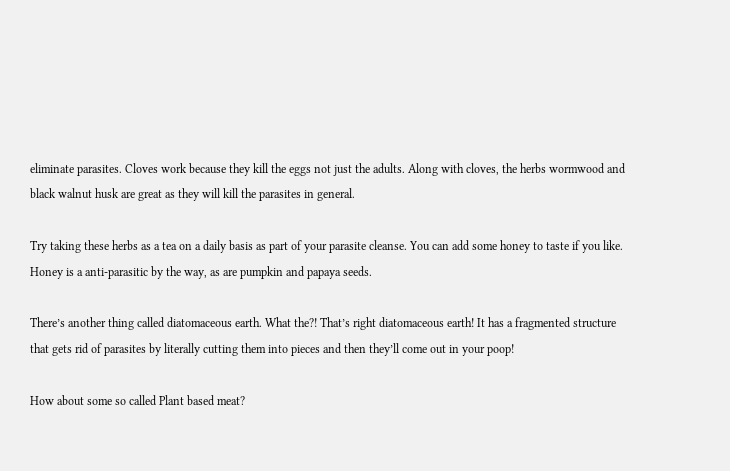eliminate parasites. Cloves work because they kill the eggs not just the adults. Along with cloves, the herbs wormwood and black walnut husk are great as they will kill the parasites in general.

Try taking these herbs as a tea on a daily basis as part of your parasite cleanse. You can add some honey to taste if you like. Honey is a anti-parasitic by the way, as are pumpkin and papaya seeds.

There’s another thing called diatomaceous earth. What the?! That’s right diatomaceous earth! It has a fragmented structure that gets rid of parasites by literally cutting them into pieces and then they’ll come out in your poop!

How about some so called Plant based meat?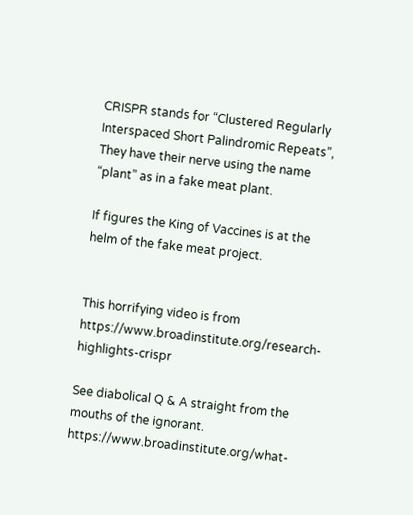CRISPR stands for “Clustered Regularly Interspaced Short Palindromic Repeats”, They have their nerve using the name “plant” as in a fake meat plant.

If figures the King of Vaccines is at the helm of the fake meat project.


This horrifying video is from https://www.broadinstitute.org/research-highlights-crispr

See diabolical Q & A straight from the mouths of the ignorant. https://www.broadinstitute.org/what-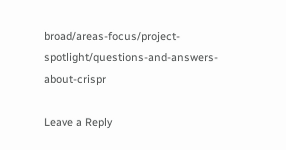broad/areas-focus/project-spotlight/questions-and-answers-about-crispr

Leave a Reply